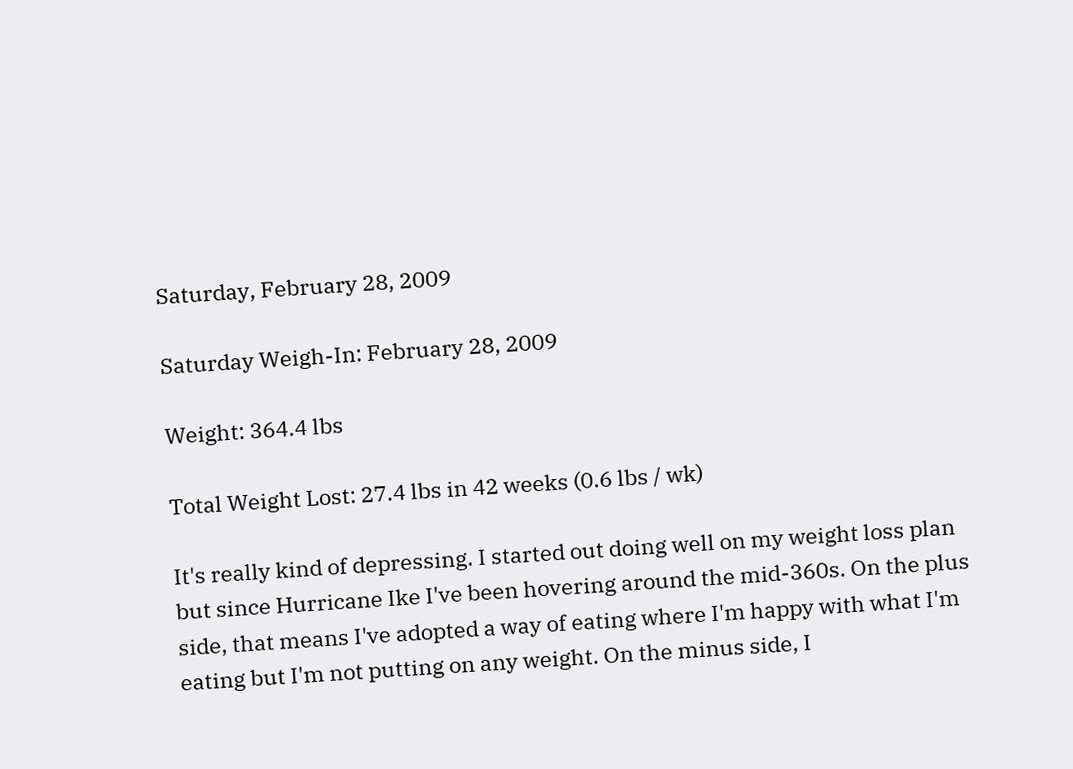Saturday, February 28, 2009

Saturday Weigh-In: February 28, 2009

Weight: 364.4 lbs

Total Weight Lost: 27.4 lbs in 42 weeks (0.6 lbs / wk)

It's really kind of depressing. I started out doing well on my weight loss plan but since Hurricane Ike I've been hovering around the mid-360s. On the plus side, that means I've adopted a way of eating where I'm happy with what I'm eating but I'm not putting on any weight. On the minus side, I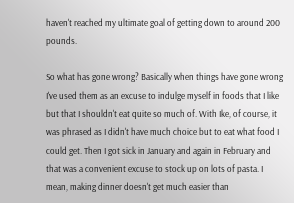haven't reached my ultimate goal of getting down to around 200 pounds.

So what has gone wrong? Basically when things have gone wrong I've used them as an excuse to indulge myself in foods that I like but that I shouldn't eat quite so much of. With Ike, of course, it was phrased as I didn't have much choice but to eat what food I could get. Then I got sick in January and again in February and that was a convenient excuse to stock up on lots of pasta. I mean, making dinner doesn't get much easier than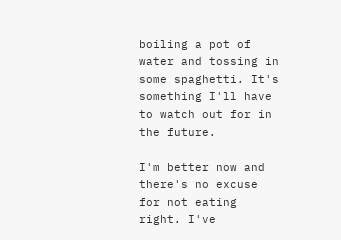boiling a pot of water and tossing in some spaghetti. It's something I'll have to watch out for in the future.

I'm better now and there's no excuse for not eating right. I've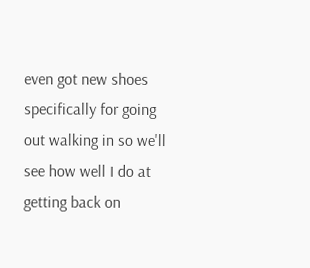even got new shoes specifically for going out walking in so we'll see how well I do at getting back on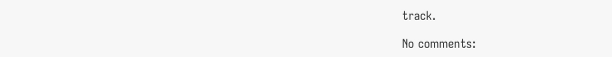track.

No comments: